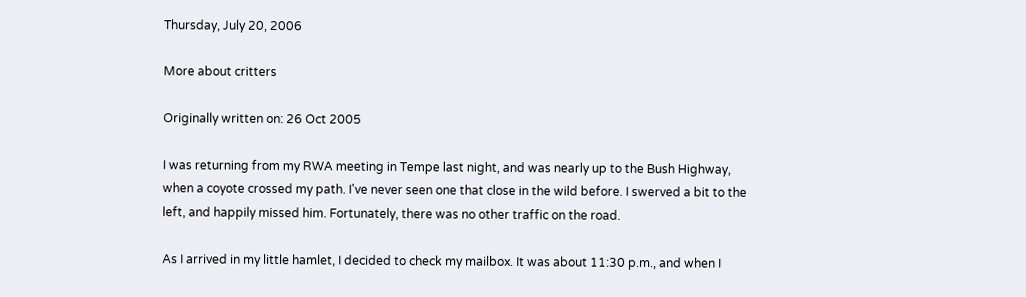Thursday, July 20, 2006

More about critters

Originally written on: 26 Oct 2005

I was returning from my RWA meeting in Tempe last night, and was nearly up to the Bush Highway, when a coyote crossed my path. I've never seen one that close in the wild before. I swerved a bit to the left, and happily missed him. Fortunately, there was no other traffic on the road.

As I arrived in my little hamlet, I decided to check my mailbox. It was about 11:30 p.m., and when I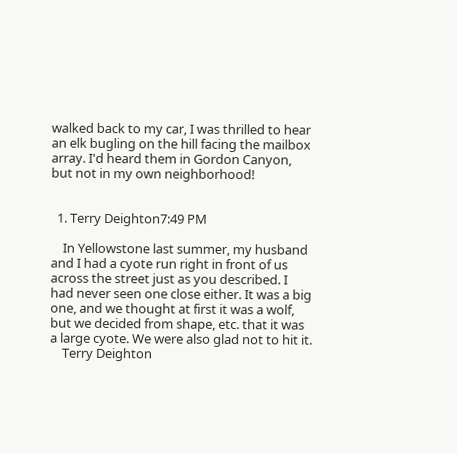walked back to my car, I was thrilled to hear an elk bugling on the hill facing the mailbox array. I'd heard them in Gordon Canyon, but not in my own neighborhood!


  1. Terry Deighton7:49 PM

    In Yellowstone last summer, my husband and I had a cyote run right in front of us across the street just as you described. I had never seen one close either. It was a big one, and we thought at first it was a wolf, but we decided from shape, etc. that it was a large cyote. We were also glad not to hit it.
    Terry Deighton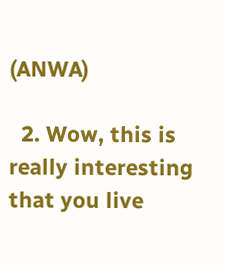(ANWA)

  2. Wow, this is really interesting that you live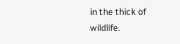in the thick of wildlife.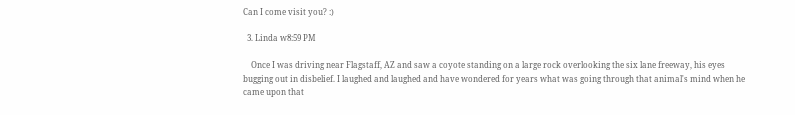Can I come visit you? :)

  3. Linda w8:59 PM

    Once I was driving near Flagstaff, AZ and saw a coyote standing on a large rock overlooking the six lane freeway, his eyes bugging out in disbelief. I laughed and laughed and have wondered for years what was going through that animal's mind when he came upon that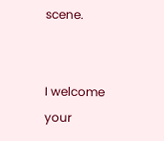scene.


I welcome your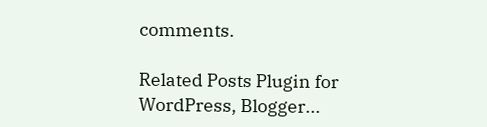comments.

Related Posts Plugin for WordPress, Blogger...